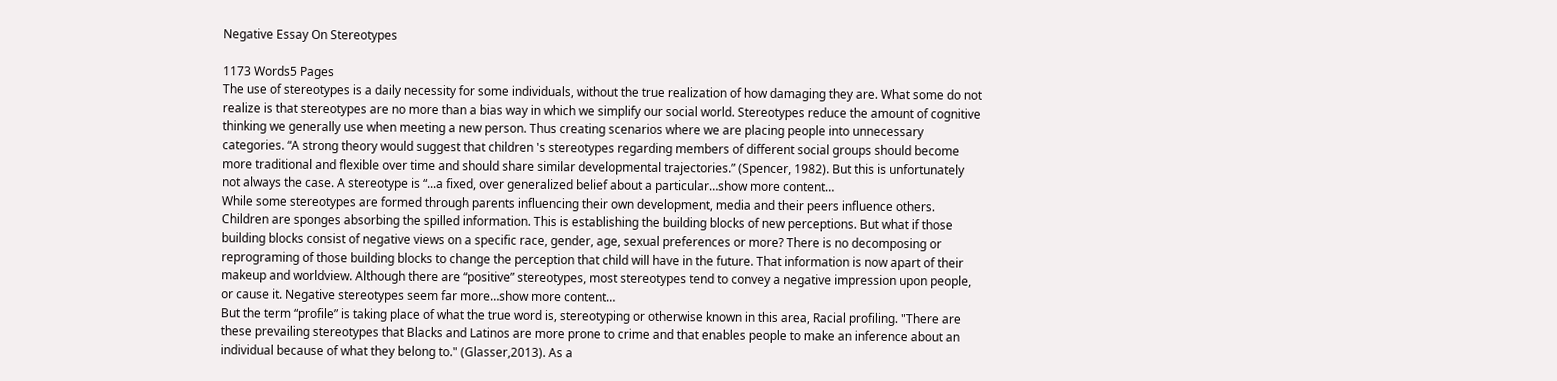Negative Essay On Stereotypes

1173 Words5 Pages
The use of stereotypes is a daily necessity for some individuals, without the true realization of how damaging they are. What some do not realize is that stereotypes are no more than a bias way in which we simplify our social world. Stereotypes reduce the amount of cognitive thinking we generally use when meeting a new person. Thus creating scenarios where we are placing people into unnecessary categories. “A strong theory would suggest that children 's stereotypes regarding members of different social groups should become more traditional and flexible over time and should share similar developmental trajectories.” (Spencer, 1982). But this is unfortunately not always the case. A stereotype is “...a fixed, over generalized belief about a particular…show more content…
While some stereotypes are formed through parents influencing their own development, media and their peers influence others. Children are sponges absorbing the spilled information. This is establishing the building blocks of new perceptions. But what if those building blocks consist of negative views on a specific race, gender, age, sexual preferences or more? There is no decomposing or reprograming of those building blocks to change the perception that child will have in the future. That information is now apart of their makeup and worldview. Although there are “positive” stereotypes, most stereotypes tend to convey a negative impression upon people, or cause it. Negative stereotypes seem far more…show more content…
But the term “profile” is taking place of what the true word is, stereotyping or otherwise known in this area, Racial profiling. "There are these prevailing stereotypes that Blacks and Latinos are more prone to crime and that enables people to make an inference about an individual because of what they belong to." (Glasser,2013). As a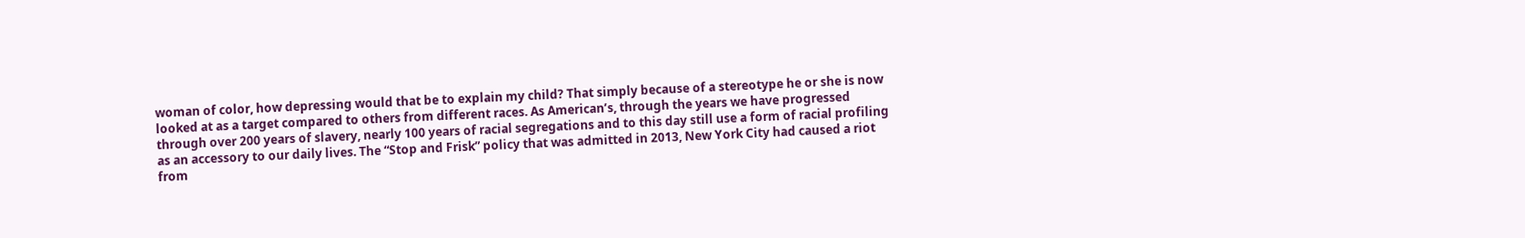woman of color, how depressing would that be to explain my child? That simply because of a stereotype he or she is now looked at as a target compared to others from different races. As American’s, through the years we have progressed through over 200 years of slavery, nearly 100 years of racial segregations and to this day still use a form of racial profiling as an accessory to our daily lives. The “Stop and Frisk” policy that was admitted in 2013, New York City had caused a riot from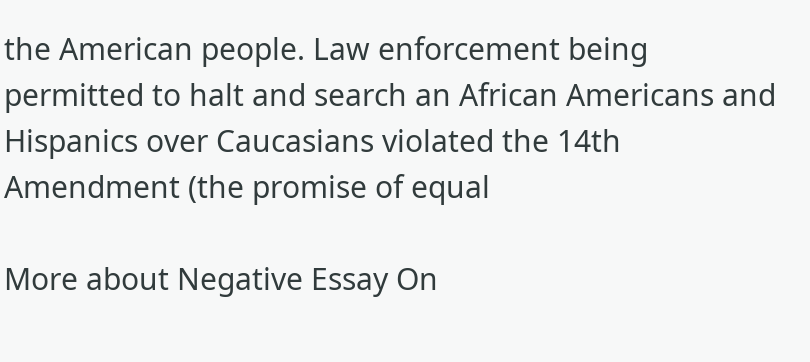the American people. Law enforcement being permitted to halt and search an African Americans and Hispanics over Caucasians violated the 14th Amendment (the promise of equal

More about Negative Essay On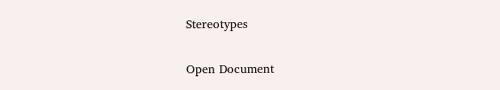Stereotypes

Open Document